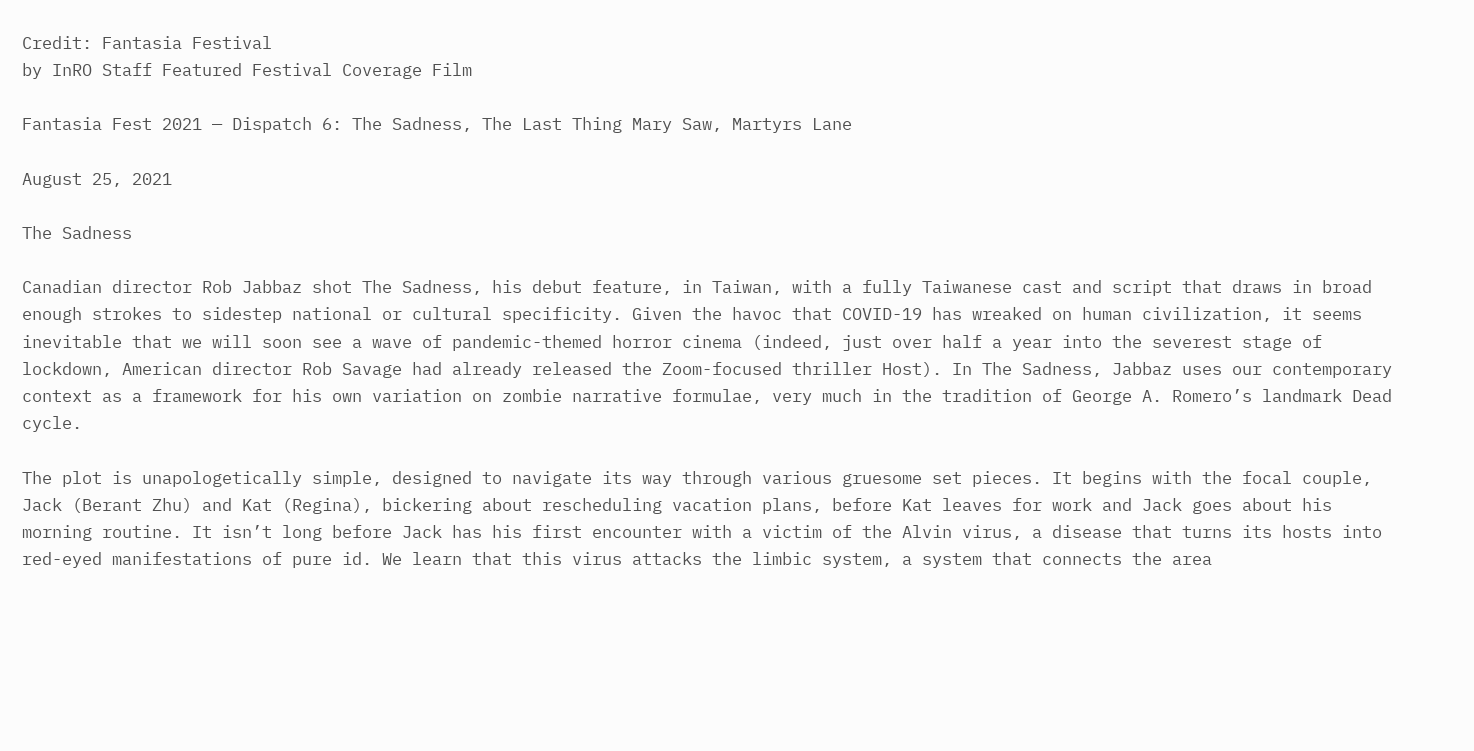Credit: Fantasia Festival
by InRO Staff Featured Festival Coverage Film

Fantasia Fest 2021 — Dispatch 6: The Sadness, The Last Thing Mary Saw, Martyrs Lane

August 25, 2021

The Sadness

Canadian director Rob Jabbaz shot The Sadness, his debut feature, in Taiwan, with a fully Taiwanese cast and script that draws in broad enough strokes to sidestep national or cultural specificity. Given the havoc that COVID-19 has wreaked on human civilization, it seems inevitable that we will soon see a wave of pandemic-themed horror cinema (indeed, just over half a year into the severest stage of lockdown, American director Rob Savage had already released the Zoom-focused thriller Host). In The Sadness, Jabbaz uses our contemporary context as a framework for his own variation on zombie narrative formulae, very much in the tradition of George A. Romero’s landmark Dead cycle.

The plot is unapologetically simple, designed to navigate its way through various gruesome set pieces. It begins with the focal couple, Jack (Berant Zhu) and Kat (Regina), bickering about rescheduling vacation plans, before Kat leaves for work and Jack goes about his morning routine. It isn’t long before Jack has his first encounter with a victim of the Alvin virus, a disease that turns its hosts into red-eyed manifestations of pure id. We learn that this virus attacks the limbic system, a system that connects the area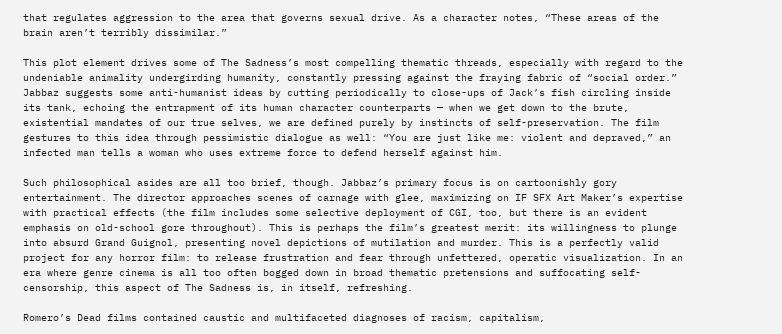that regulates aggression to the area that governs sexual drive. As a character notes, “These areas of the brain aren’t terribly dissimilar.”

This plot element drives some of The Sadness’s most compelling thematic threads, especially with regard to the undeniable animality undergirding humanity, constantly pressing against the fraying fabric of “social order.” Jabbaz suggests some anti-humanist ideas by cutting periodically to close-ups of Jack’s fish circling inside its tank, echoing the entrapment of its human character counterparts — when we get down to the brute, existential mandates of our true selves, we are defined purely by instincts of self-preservation. The film gestures to this idea through pessimistic dialogue as well: “You are just like me: violent and depraved,” an infected man tells a woman who uses extreme force to defend herself against him.

Such philosophical asides are all too brief, though. Jabbaz’s primary focus is on cartoonishly gory entertainment. The director approaches scenes of carnage with glee, maximizing on IF SFX Art Maker’s expertise with practical effects (the film includes some selective deployment of CGI, too, but there is an evident emphasis on old-school gore throughout). This is perhaps the film’s greatest merit: its willingness to plunge into absurd Grand Guignol, presenting novel depictions of mutilation and murder. This is a perfectly valid project for any horror film: to release frustration and fear through unfettered, operatic visualization. In an era where genre cinema is all too often bogged down in broad thematic pretensions and suffocating self-censorship, this aspect of The Sadness is, in itself, refreshing.

Romero’s Dead films contained caustic and multifaceted diagnoses of racism, capitalism,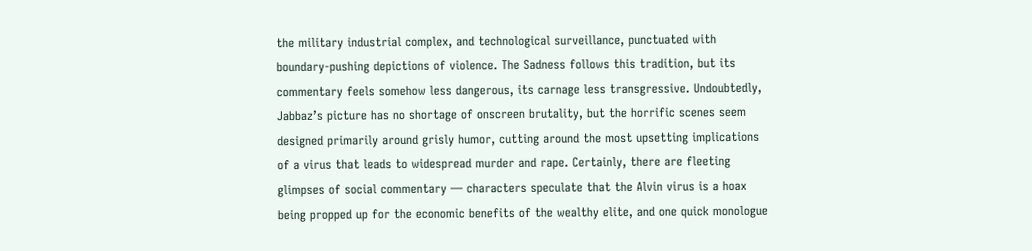the military industrial complex, and technological surveillance, punctuated with boundary-pushing depictions of violence. The Sadness follows this tradition, but its commentary feels somehow less dangerous, its carnage less transgressive. Undoubtedly, Jabbaz’s picture has no shortage of onscreen brutality, but the horrific scenes seem designed primarily around grisly humor, cutting around the most upsetting implications of a virus that leads to widespread murder and rape. Certainly, there are fleeting glimpses of social commentary — characters speculate that the Alvin virus is a hoax being propped up for the economic benefits of the wealthy elite, and one quick monologue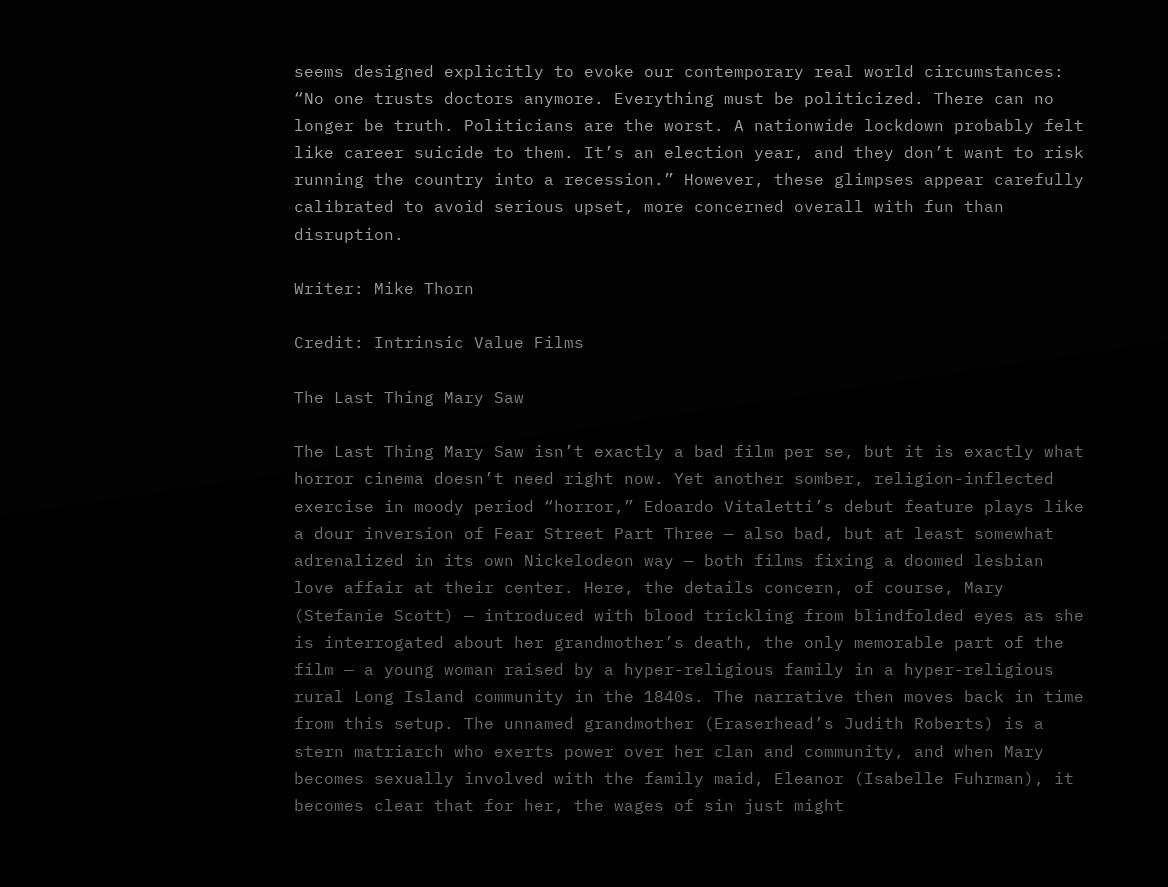seems designed explicitly to evoke our contemporary real world circumstances: “No one trusts doctors anymore. Everything must be politicized. There can no longer be truth. Politicians are the worst. A nationwide lockdown probably felt like career suicide to them. It’s an election year, and they don’t want to risk running the country into a recession.” However, these glimpses appear carefully calibrated to avoid serious upset, more concerned overall with fun than disruption.

Writer: Mike Thorn

Credit: Intrinsic Value Films

The Last Thing Mary Saw

The Last Thing Mary Saw isn’t exactly a bad film per se, but it is exactly what horror cinema doesn’t need right now. Yet another somber, religion-inflected exercise in moody period “horror,” Edoardo Vitaletti’s debut feature plays like a dour inversion of Fear Street Part Three — also bad, but at least somewhat adrenalized in its own Nickelodeon way — both films fixing a doomed lesbian love affair at their center. Here, the details concern, of course, Mary (Stefanie Scott) — introduced with blood trickling from blindfolded eyes as she is interrogated about her grandmother’s death, the only memorable part of the film — a young woman raised by a hyper-religious family in a hyper-religious rural Long Island community in the 1840s. The narrative then moves back in time from this setup. The unnamed grandmother (Eraserhead’s Judith Roberts) is a stern matriarch who exerts power over her clan and community, and when Mary becomes sexually involved with the family maid, Eleanor (Isabelle Fuhrman), it becomes clear that for her, the wages of sin just might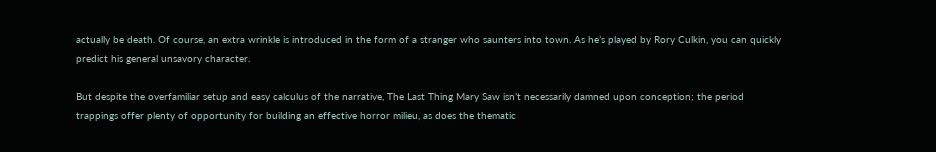actually be death. Of course, an extra wrinkle is introduced in the form of a stranger who saunters into town. As he’s played by Rory Culkin, you can quickly predict his general unsavory character.

But despite the overfamiliar setup and easy calculus of the narrative, The Last Thing Mary Saw isn’t necessarily damned upon conception; the period trappings offer plenty of opportunity for building an effective horror milieu, as does the thematic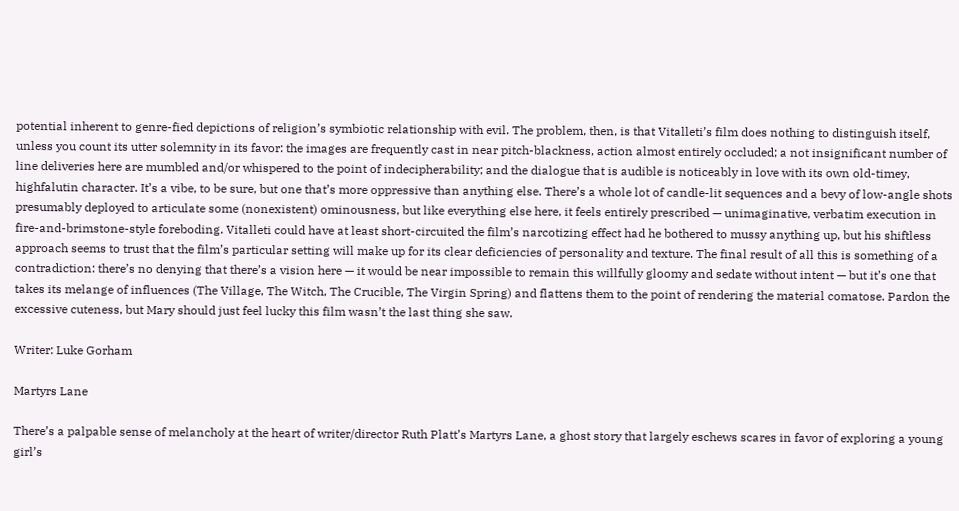potential inherent to genre-fied depictions of religion’s symbiotic relationship with evil. The problem, then, is that Vitalleti’s film does nothing to distinguish itself, unless you count its utter solemnity in its favor: the images are frequently cast in near pitch-blackness, action almost entirely occluded; a not insignificant number of line deliveries here are mumbled and/or whispered to the point of indecipherability; and the dialogue that is audible is noticeably in love with its own old-timey, highfalutin character. It’s a vibe, to be sure, but one that’s more oppressive than anything else. There’s a whole lot of candle-lit sequences and a bevy of low-angle shots presumably deployed to articulate some (nonexistent) ominousness, but like everything else here, it feels entirely prescribed — unimaginative, verbatim execution in fire-and-brimstone-style foreboding. Vitalleti could have at least short-circuited the film’s narcotizing effect had he bothered to mussy anything up, but his shiftless approach seems to trust that the film’s particular setting will make up for its clear deficiencies of personality and texture. The final result of all this is something of a contradiction: there’s no denying that there’s a vision here — it would be near impossible to remain this willfully gloomy and sedate without intent — but it’s one that takes its melange of influences (The Village, The Witch, The Crucible, The Virgin Spring) and flattens them to the point of rendering the material comatose. Pardon the excessive cuteness, but Mary should just feel lucky this film wasn’t the last thing she saw.

Writer: Luke Gorham

Martyrs Lane

There’s a palpable sense of melancholy at the heart of writer/director Ruth Platt’s Martyrs Lane, a ghost story that largely eschews scares in favor of exploring a young girl’s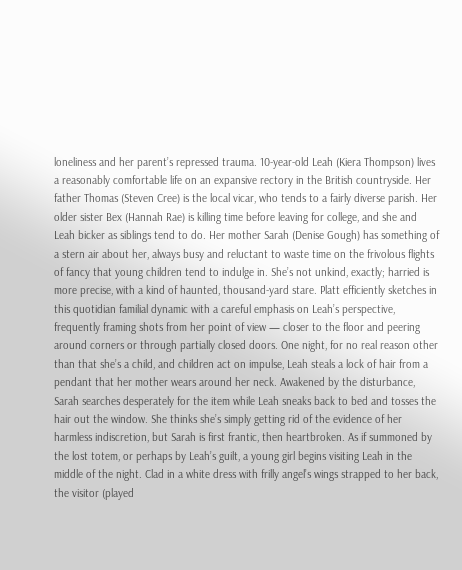loneliness and her parent’s repressed trauma. 10-year-old Leah (Kiera Thompson) lives a reasonably comfortable life on an expansive rectory in the British countryside. Her father Thomas (Steven Cree) is the local vicar, who tends to a fairly diverse parish. Her older sister Bex (Hannah Rae) is killing time before leaving for college, and she and Leah bicker as siblings tend to do. Her mother Sarah (Denise Gough) has something of a stern air about her, always busy and reluctant to waste time on the frivolous flights of fancy that young children tend to indulge in. She’s not unkind, exactly; harried is more precise, with a kind of haunted, thousand-yard stare. Platt efficiently sketches in this quotidian familial dynamic with a careful emphasis on Leah’s perspective, frequently framing shots from her point of view — closer to the floor and peering around corners or through partially closed doors. One night, for no real reason other than that she’s a child, and children act on impulse, Leah steals a lock of hair from a pendant that her mother wears around her neck. Awakened by the disturbance, Sarah searches desperately for the item while Leah sneaks back to bed and tosses the hair out the window. She thinks she’s simply getting rid of the evidence of her harmless indiscretion, but Sarah is first frantic, then heartbroken. As if summoned by the lost totem, or perhaps by Leah’s guilt, a young girl begins visiting Leah in the middle of the night. Clad in a white dress with frilly angel’s wings strapped to her back, the visitor (played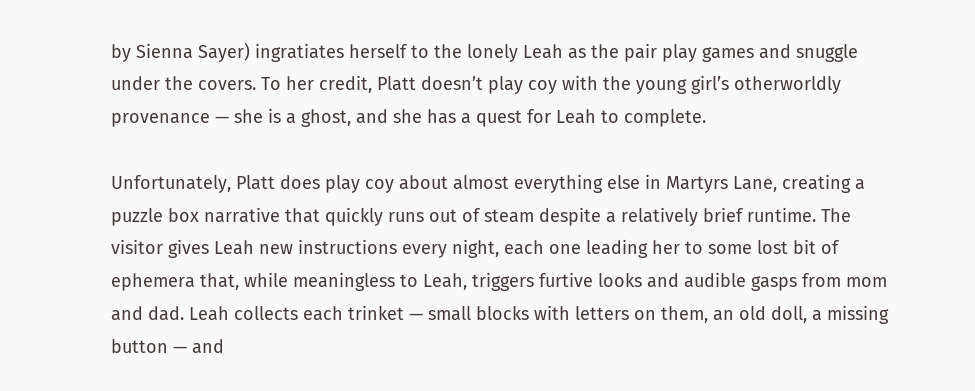by Sienna Sayer) ingratiates herself to the lonely Leah as the pair play games and snuggle under the covers. To her credit, Platt doesn’t play coy with the young girl’s otherworldly provenance — she is a ghost, and she has a quest for Leah to complete.

Unfortunately, Platt does play coy about almost everything else in Martyrs Lane, creating a puzzle box narrative that quickly runs out of steam despite a relatively brief runtime. The visitor gives Leah new instructions every night, each one leading her to some lost bit of ephemera that, while meaningless to Leah, triggers furtive looks and audible gasps from mom and dad. Leah collects each trinket — small blocks with letters on them, an old doll, a missing button — and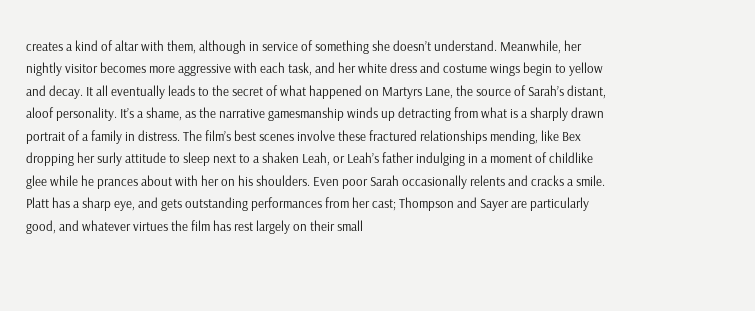creates a kind of altar with them, although in service of something she doesn’t understand. Meanwhile, her nightly visitor becomes more aggressive with each task, and her white dress and costume wings begin to yellow and decay. It all eventually leads to the secret of what happened on Martyrs Lane, the source of Sarah’s distant, aloof personality. It’s a shame, as the narrative gamesmanship winds up detracting from what is a sharply drawn portrait of a family in distress. The film’s best scenes involve these fractured relationships mending, like Bex dropping her surly attitude to sleep next to a shaken Leah, or Leah’s father indulging in a moment of childlike glee while he prances about with her on his shoulders. Even poor Sarah occasionally relents and cracks a smile. Platt has a sharp eye, and gets outstanding performances from her cast; Thompson and Sayer are particularly good, and whatever virtues the film has rest largely on their small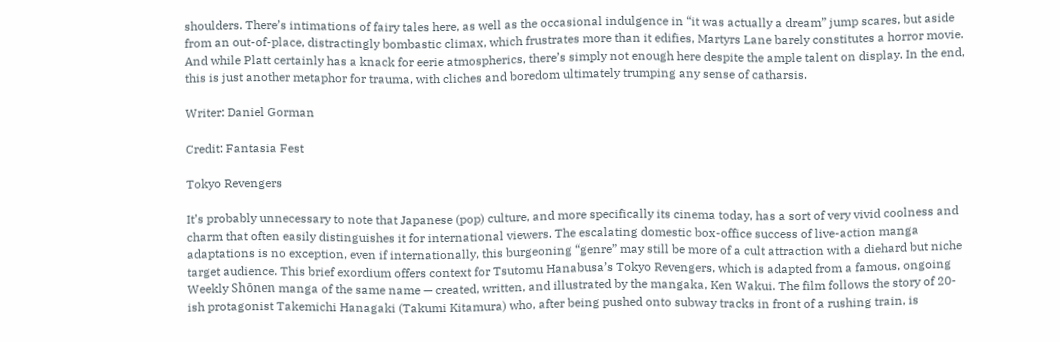shoulders. There’s intimations of fairy tales here, as well as the occasional indulgence in “it was actually a dream” jump scares, but aside from an out-of-place, distractingly bombastic climax, which frustrates more than it edifies, Martyrs Lane barely constitutes a horror movie. And while Platt certainly has a knack for eerie atmospherics, there’s simply not enough here despite the ample talent on display. In the end, this is just another metaphor for trauma, with cliches and boredom ultimately trumping any sense of catharsis.

Writer: Daniel Gorman

Credit: Fantasia Fest

Tokyo Revengers

It’s probably unnecessary to note that Japanese (pop) culture, and more specifically its cinema today, has a sort of very vivid coolness and charm that often easily distinguishes it for international viewers. The escalating domestic box-office success of live-action manga adaptations is no exception, even if internationally, this burgeoning “genre” may still be more of a cult attraction with a diehard but niche target audience. This brief exordium offers context for Tsutomu Hanabusa’s Tokyo Revengers, which is adapted from a famous, ongoing Weekly Shōnen manga of the same name — created, written, and illustrated by the mangaka, Ken Wakui. The film follows the story of 20-ish protagonist Takemichi Hanagaki (Takumi Kitamura) who, after being pushed onto subway tracks in front of a rushing train, is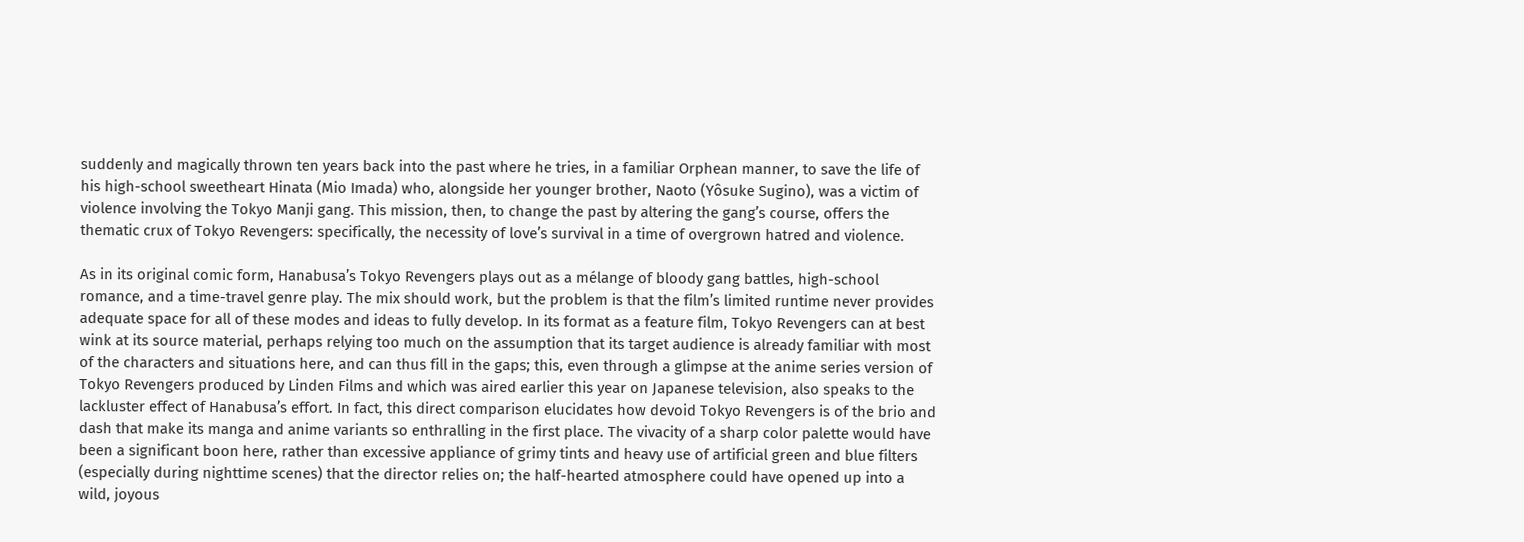suddenly and magically thrown ten years back into the past where he tries, in a familiar Orphean manner, to save the life of his high-school sweetheart Hinata (Mio Imada) who, alongside her younger brother, Naoto (Yôsuke Sugino), was a victim of violence involving the Tokyo Manji gang. This mission, then, to change the past by altering the gang’s course, offers the thematic crux of Tokyo Revengers: specifically, the necessity of love’s survival in a time of overgrown hatred and violence.

As in its original comic form, Hanabusa’s Tokyo Revengers plays out as a mélange of bloody gang battles, high-school romance, and a time-travel genre play. The mix should work, but the problem is that the film’s limited runtime never provides adequate space for all of these modes and ideas to fully develop. In its format as a feature film, Tokyo Revengers can at best wink at its source material, perhaps relying too much on the assumption that its target audience is already familiar with most of the characters and situations here, and can thus fill in the gaps; this, even through a glimpse at the anime series version of Tokyo Revengers produced by Linden Films and which was aired earlier this year on Japanese television, also speaks to the lackluster effect of Hanabusa’s effort. In fact, this direct comparison elucidates how devoid Tokyo Revengers is of the brio and dash that make its manga and anime variants so enthralling in the first place. The vivacity of a sharp color palette would have been a significant boon here, rather than excessive appliance of grimy tints and heavy use of artificial green and blue filters (especially during nighttime scenes) that the director relies on; the half-hearted atmosphere could have opened up into a wild, joyous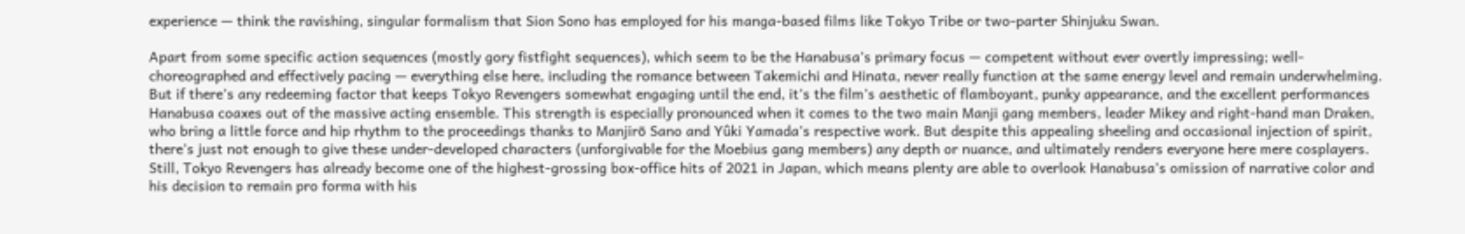experience — think the ravishing, singular formalism that Sion Sono has employed for his manga-based films like Tokyo Tribe or two-parter Shinjuku Swan.

Apart from some specific action sequences (mostly gory fistfight sequences), which seem to be the Hanabusa’s primary focus — competent without ever overtly impressing; well-choreographed and effectively pacing — everything else here, including the romance between Takemichi and Hinata, never really function at the same energy level and remain underwhelming. But if there’s any redeeming factor that keeps Tokyo Revengers somewhat engaging until the end, it’s the film’s aesthetic of flamboyant, punky appearance, and the excellent performances Hanabusa coaxes out of the massive acting ensemble. This strength is especially pronounced when it comes to the two main Manji gang members, leader Mikey and right-hand man Draken, who bring a little force and hip rhythm to the proceedings thanks to Manjirō Sano and Yûki Yamada’s respective work. But despite this appealing sheeling and occasional injection of spirit, there’s just not enough to give these under-developed characters (unforgivable for the Moebius gang members) any depth or nuance, and ultimately renders everyone here mere cosplayers. Still, Tokyo Revengers has already become one of the highest-grossing box-office hits of 2021 in Japan, which means plenty are able to overlook Hanabusa’s omission of narrative color and his decision to remain pro forma with his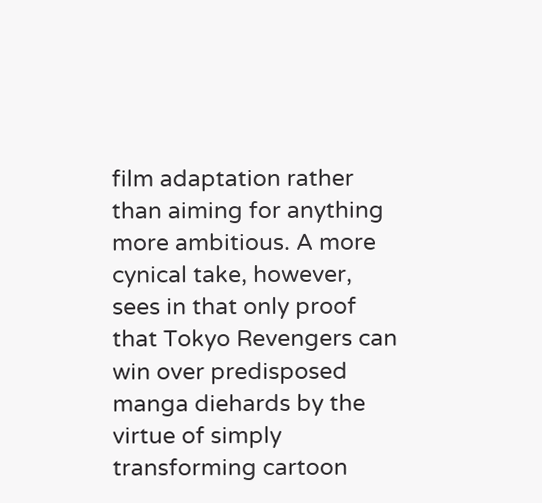film adaptation rather than aiming for anything more ambitious. A more cynical take, however, sees in that only proof that Tokyo Revengers can win over predisposed manga diehards by the virtue of simply transforming cartoon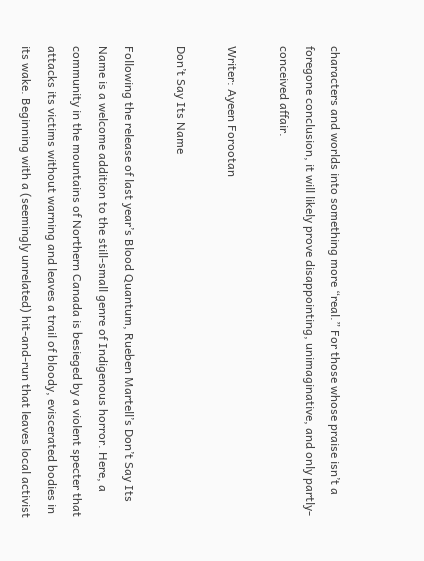characters and worlds into something more “real.” For those whose praise isn’t a foregone conclusion, it will likely prove disappointing, unimaginative, and only partly-conceived affair.

Writer: Ayeen Forootan

Don’t Say Its Name

Following the release of last year’s Blood Quantum, Rueben Martell’s Don’t Say Its Name is a welcome addition to the still-small genre of Indigenous horror. Here, a community in the mountains of Northern Canada is besieged by a violent specter that attacks its victims without warning and leaves a trail of bloody, eviscerated bodies in its wake. Beginning with a (seemingly unrelated) hit-and-run that leaves local activist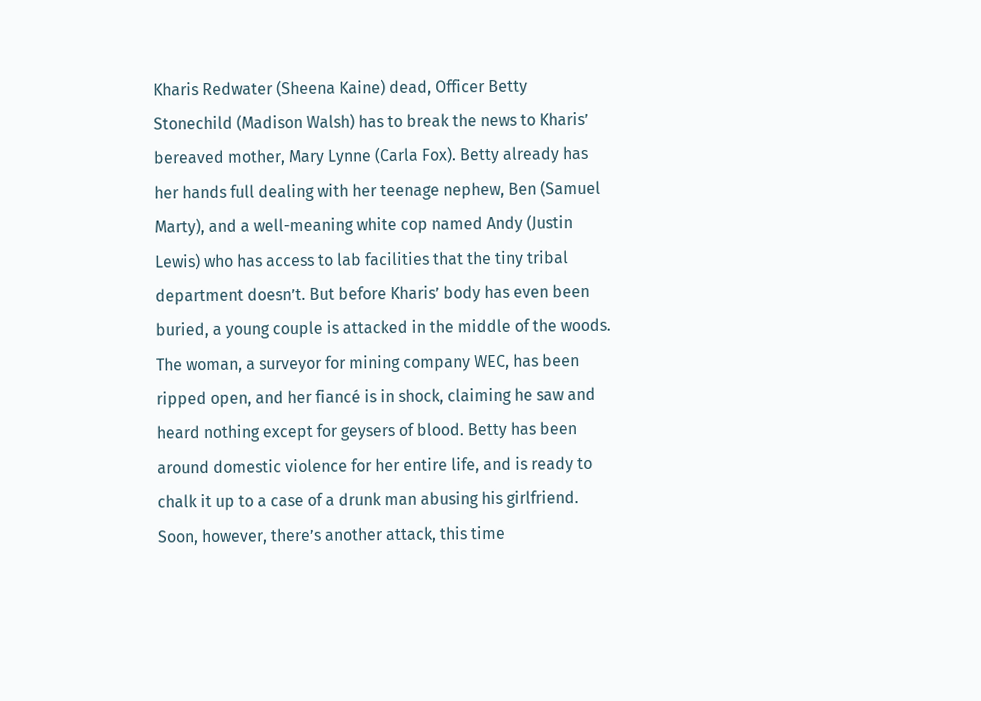Kharis Redwater (Sheena Kaine) dead, Officer Betty Stonechild (Madison Walsh) has to break the news to Kharis’ bereaved mother, Mary Lynne (Carla Fox). Betty already has her hands full dealing with her teenage nephew, Ben (Samuel Marty), and a well-meaning white cop named Andy (Justin Lewis) who has access to lab facilities that the tiny tribal department doesn’t. But before Kharis’ body has even been buried, a young couple is attacked in the middle of the woods. The woman, a surveyor for mining company WEC, has been ripped open, and her fiancé is in shock, claiming he saw and heard nothing except for geysers of blood. Betty has been around domestic violence for her entire life, and is ready to chalk it up to a case of a drunk man abusing his girlfriend. Soon, however, there’s another attack, this time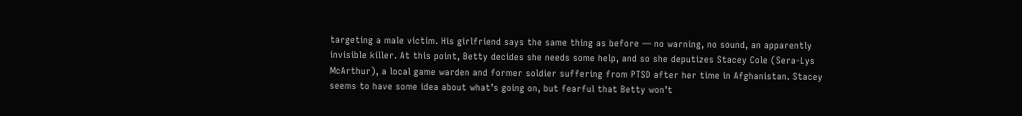targeting a male victim. His girlfriend says the same thing as before — no warning, no sound, an apparently invisible killer. At this point, Betty decides she needs some help, and so she deputizes Stacey Cole (Sera-Lys McArthur), a local game warden and former soldier suffering from PTSD after her time in Afghanistan. Stacey seems to have some idea about what’s going on, but fearful that Betty won’t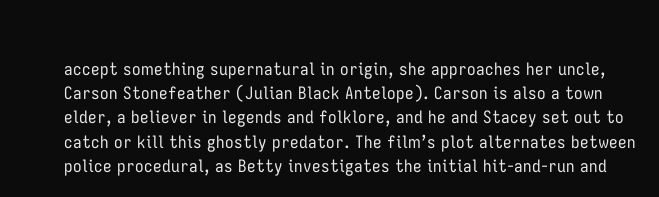accept something supernatural in origin, she approaches her uncle, Carson Stonefeather (Julian Black Antelope). Carson is also a town elder, a believer in legends and folklore, and he and Stacey set out to catch or kill this ghostly predator. The film’s plot alternates between police procedural, as Betty investigates the initial hit-and-run and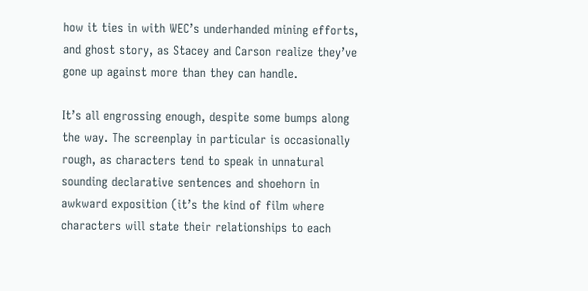how it ties in with WEC’s underhanded mining efforts, and ghost story, as Stacey and Carson realize they’ve gone up against more than they can handle.

It’s all engrossing enough, despite some bumps along the way. The screenplay in particular is occasionally rough, as characters tend to speak in unnatural sounding declarative sentences and shoehorn in awkward exposition (it’s the kind of film where characters will state their relationships to each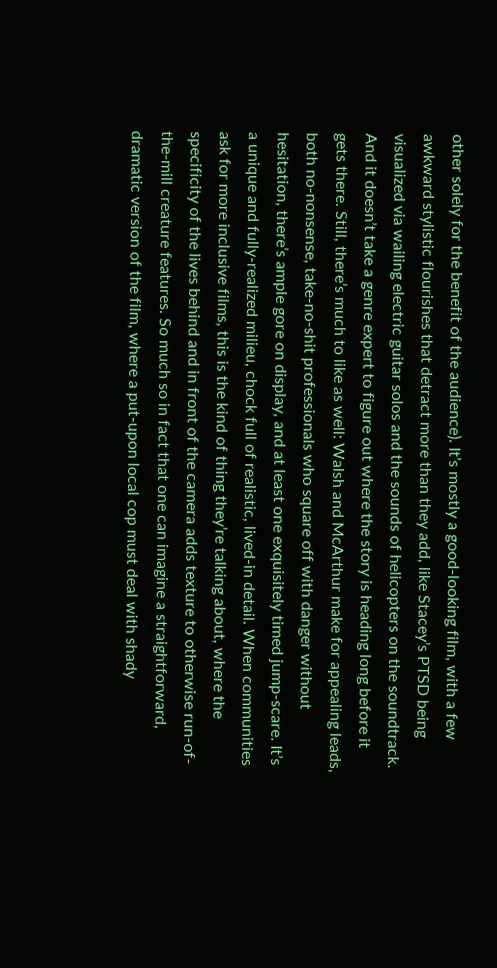other solely for the benefit of the audience). It’s mostly a good-looking film, with a few awkward stylistic flourishes that detract more than they add, like Stacey’s PTSD being visualized via wailing electric guitar solos and the sounds of helicopters on the soundtrack. And it doesn’t take a genre expert to figure out where the story is heading long before it gets there. Still, there’s much to like as well: Walsh and McArthur make for appealing leads, both no-nonsense, take-no-shit professionals who square off with danger without hesitation, there’s ample gore on display, and at least one exquisitely timed jump-scare. It’s a unique and fully-realized milieu, chock full of realistic, lived-in detail. When communities ask for more inclusive films, this is the kind of thing they’re talking about, where the specificity of the lives behind and in front of the camera adds texture to otherwise run-of-the-mill creature features. So much so in fact that one can imagine a straightforward, dramatic version of the film, where a put-upon local cop must deal with shady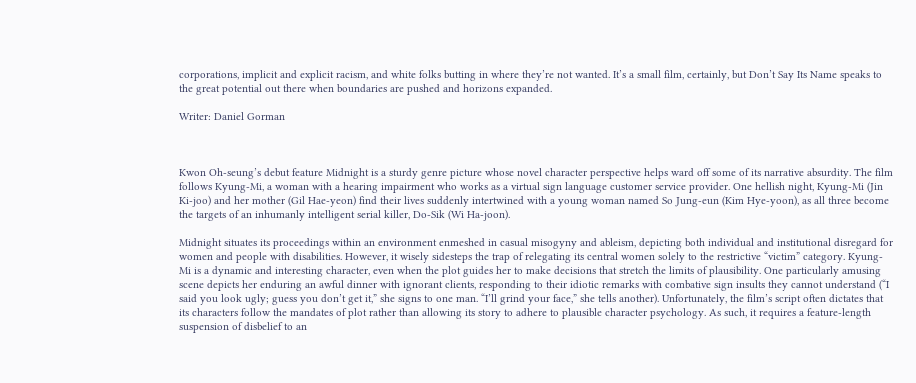corporations, implicit and explicit racism, and white folks butting in where they’re not wanted. It’s a small film, certainly, but Don’t Say Its Name speaks to the great potential out there when boundaries are pushed and horizons expanded.

Writer: Daniel Gorman



Kwon Oh-seung’s debut feature Midnight is a sturdy genre picture whose novel character perspective helps ward off some of its narrative absurdity. The film follows Kyung-Mi, a woman with a hearing impairment who works as a virtual sign language customer service provider. One hellish night, Kyung-Mi (Jin Ki-joo) and her mother (Gil Hae-yeon) find their lives suddenly intertwined with a young woman named So Jung-eun (Kim Hye-yoon), as all three become the targets of an inhumanly intelligent serial killer, Do-Sik (Wi Ha-joon).

Midnight situates its proceedings within an environment enmeshed in casual misogyny and ableism, depicting both individual and institutional disregard for women and people with disabilities. However, it wisely sidesteps the trap of relegating its central women solely to the restrictive “victim” category. Kyung-Mi is a dynamic and interesting character, even when the plot guides her to make decisions that stretch the limits of plausibility. One particularly amusing scene depicts her enduring an awful dinner with ignorant clients, responding to their idiotic remarks with combative sign insults they cannot understand (“I said you look ugly; guess you don’t get it,” she signs to one man. “I’ll grind your face,” she tells another). Unfortunately, the film’s script often dictates that its characters follow the mandates of plot rather than allowing its story to adhere to plausible character psychology. As such, it requires a feature-length suspension of disbelief to an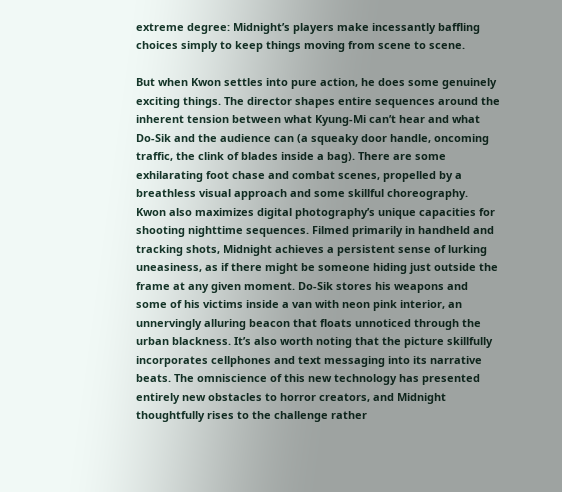extreme degree: Midnight’s players make incessantly baffling choices simply to keep things moving from scene to scene.

But when Kwon settles into pure action, he does some genuinely exciting things. The director shapes entire sequences around the inherent tension between what Kyung-Mi can’t hear and what Do-Sik and the audience can (a squeaky door handle, oncoming traffic, the clink of blades inside a bag). There are some exhilarating foot chase and combat scenes, propelled by a breathless visual approach and some skillful choreography. Kwon also maximizes digital photography’s unique capacities for shooting nighttime sequences. Filmed primarily in handheld and tracking shots, Midnight achieves a persistent sense of lurking uneasiness, as if there might be someone hiding just outside the frame at any given moment. Do-Sik stores his weapons and some of his victims inside a van with neon pink interior, an unnervingly alluring beacon that floats unnoticed through the urban blackness. It’s also worth noting that the picture skillfully incorporates cellphones and text messaging into its narrative beats. The omniscience of this new technology has presented entirely new obstacles to horror creators, and Midnight thoughtfully rises to the challenge rather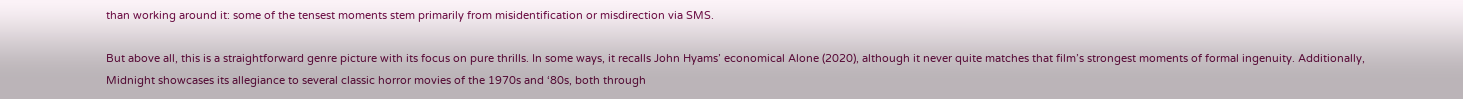than working around it: some of the tensest moments stem primarily from misidentification or misdirection via SMS.

But above all, this is a straightforward genre picture with its focus on pure thrills. In some ways, it recalls John Hyams’ economical Alone (2020), although it never quite matches that film’s strongest moments of formal ingenuity. Additionally, Midnight showcases its allegiance to several classic horror movies of the 1970s and ‘80s, both through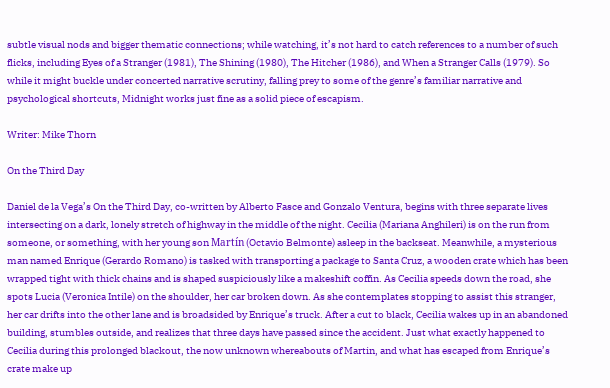subtle visual nods and bigger thematic connections; while watching, it’s not hard to catch references to a number of such flicks, including Eyes of a Stranger (1981), The Shining (1980), The Hitcher (1986), and When a Stranger Calls (1979). So while it might buckle under concerted narrative scrutiny, falling prey to some of the genre’s familiar narrative and psychological shortcuts, Midnight works just fine as a solid piece of escapism.

Writer: Mike Thorn

On the Third Day

Daniel de la Vega’s On the Third Day, co-written by Alberto Fasce and Gonzalo Ventura, begins with three separate lives intersecting on a dark, lonely stretch of highway in the middle of the night. Cecilia (Mariana Anghileri) is on the run from someone, or something, with her young son Martín (Octavio Belmonte) asleep in the backseat. Meanwhile, a mysterious man named Enrique (Gerardo Romano) is tasked with transporting a package to Santa Cruz, a wooden crate which has been wrapped tight with thick chains and is shaped suspiciously like a makeshift coffin. As Cecilia speeds down the road, she spots Lucia (Veronica Intile) on the shoulder, her car broken down. As she contemplates stopping to assist this stranger, her car drifts into the other lane and is broadsided by Enrique’s truck. After a cut to black, Cecilia wakes up in an abandoned building, stumbles outside, and realizes that three days have passed since the accident. Just what exactly happened to Cecilia during this prolonged blackout, the now unknown whereabouts of Martin, and what has escaped from Enrique’s crate make up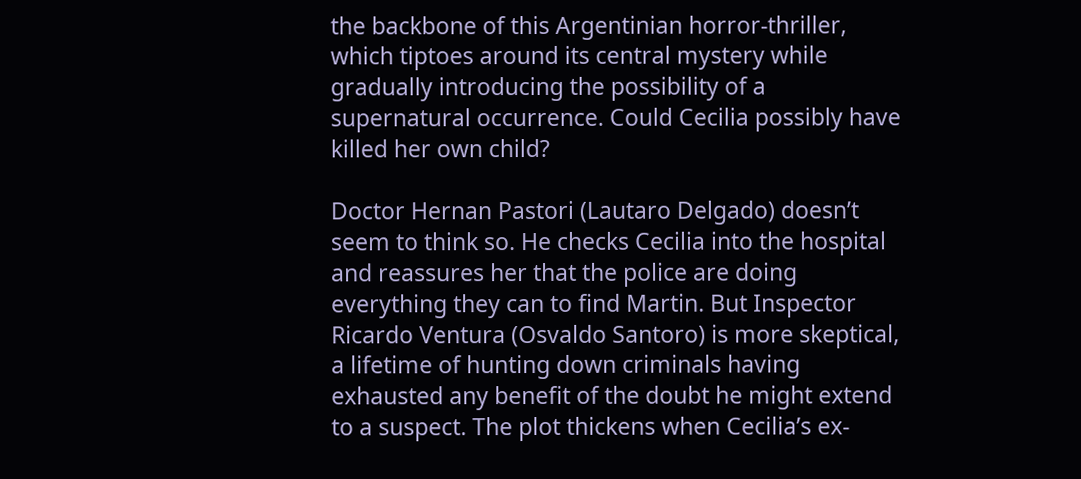the backbone of this Argentinian horror-thriller, which tiptoes around its central mystery while gradually introducing the possibility of a supernatural occurrence. Could Cecilia possibly have killed her own child?

Doctor Hernan Pastori (Lautaro Delgado) doesn’t seem to think so. He checks Cecilia into the hospital and reassures her that the police are doing everything they can to find Martin. But Inspector Ricardo Ventura (Osvaldo Santoro) is more skeptical, a lifetime of hunting down criminals having exhausted any benefit of the doubt he might extend to a suspect. The plot thickens when Cecilia’s ex-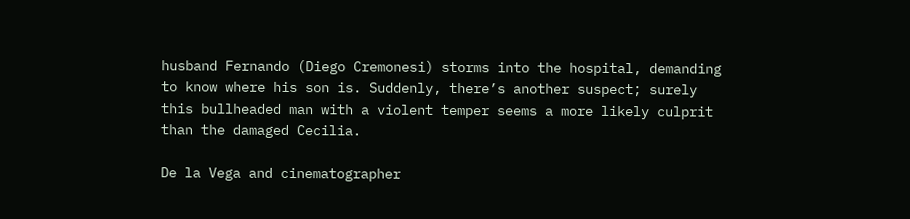husband Fernando (Diego Cremonesi) storms into the hospital, demanding to know where his son is. Suddenly, there’s another suspect; surely this bullheaded man with a violent temper seems a more likely culprit than the damaged Cecilia.

De la Vega and cinematographer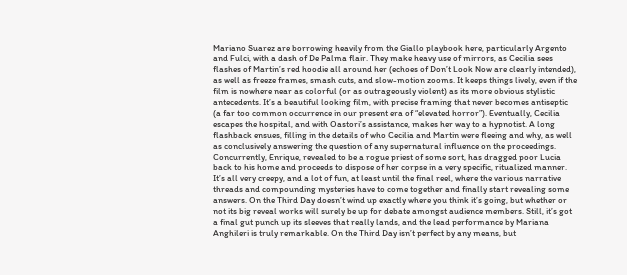Mariano Suarez are borrowing heavily from the Giallo playbook here, particularly Argento and Fulci, with a dash of De Palma flair. They make heavy use of mirrors, as Cecilia sees flashes of Martin’s red hoodie all around her (echoes of Don’t Look Now are clearly intended), as well as freeze frames, smash cuts, and slow-motion zooms. It keeps things lively, even if the film is nowhere near as colorful (or as outrageously violent) as its more obvious stylistic antecedents. It’s a beautiful looking film, with precise framing that never becomes antiseptic (a far too common occurrence in our present era of “elevated horror”). Eventually, Cecilia escapes the hospital, and with Oastori’s assistance, makes her way to a hypnotist. A long flashback ensues, filling in the details of who Cecilia and Martin were fleeing and why, as well as conclusively answering the question of any supernatural influence on the proceedings. Concurrently, Enrique, revealed to be a rogue priest of some sort, has dragged poor Lucia back to his home and proceeds to dispose of her corpse in a very specific, ritualized manner. It’s all very creepy, and a lot of fun, at least until the final reel, where the various narrative threads and compounding mysteries have to come together and finally start revealing some answers. On the Third Day doesn’t wind up exactly where you think it’s going, but whether or not its big reveal works will surely be up for debate amongst audience members. Still, it’s got a final gut punch up its sleeves that really lands, and the lead performance by Mariana Anghileri is truly remarkable. On the Third Day isn’t perfect by any means, but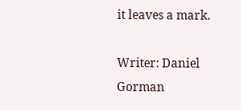it leaves a mark.

Writer: Daniel Gorman